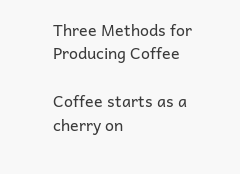Three Methods for Producing Coffee

Coffee starts as a cherry on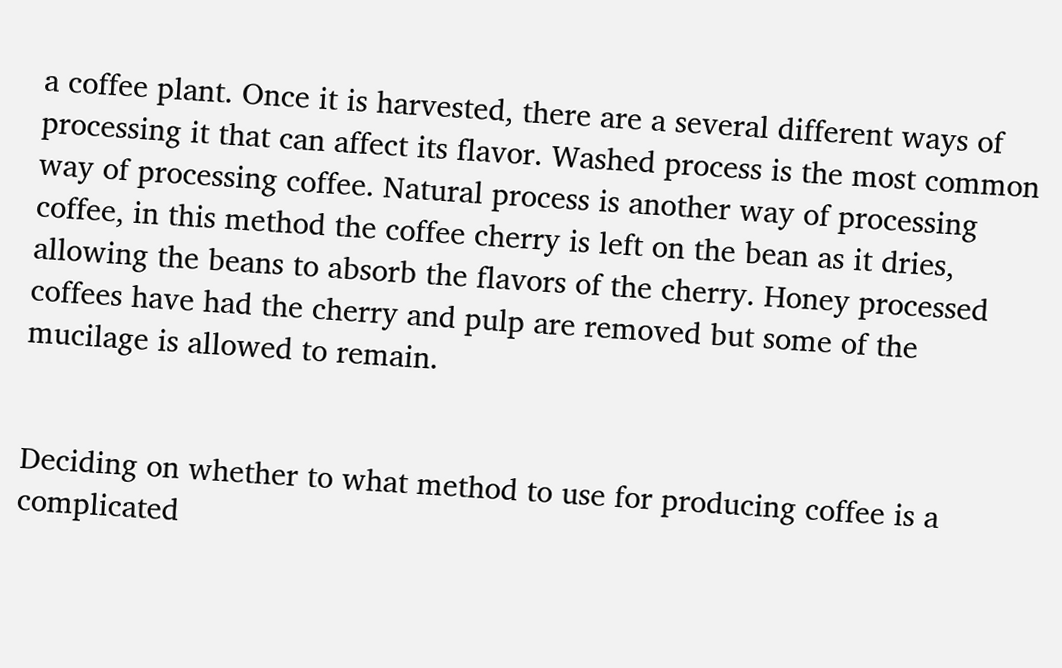a coffee plant. Once it is harvested, there are a several different ways of processing it that can affect its flavor. Washed process is the most common way of processing coffee. Natural process is another way of processing coffee, in this method the coffee cherry is left on the bean as it dries, allowing the beans to absorb the flavors of the cherry. Honey processed coffees have had the cherry and pulp are removed but some of the mucilage is allowed to remain.


Deciding on whether to what method to use for producing coffee is a complicated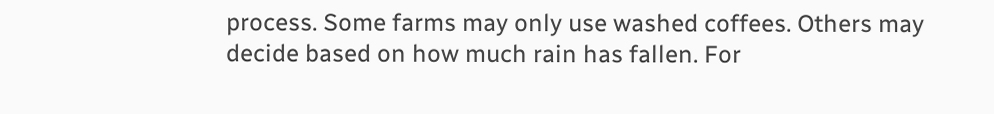process. Some farms may only use washed coffees. Others may decide based on how much rain has fallen. For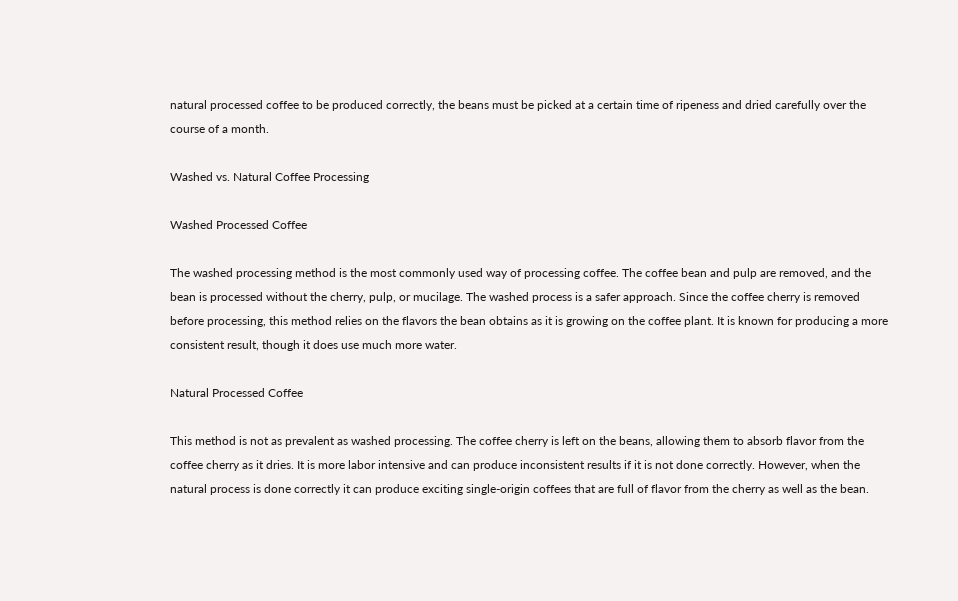natural processed coffee to be produced correctly, the beans must be picked at a certain time of ripeness and dried carefully over the course of a month.

Washed vs. Natural Coffee Processing

Washed Processed Coffee

The washed processing method is the most commonly used way of processing coffee. The coffee bean and pulp are removed, and the bean is processed without the cherry, pulp, or mucilage. The washed process is a safer approach. Since the coffee cherry is removed before processing, this method relies on the flavors the bean obtains as it is growing on the coffee plant. It is known for producing a more consistent result, though it does use much more water.

Natural Processed Coffee

This method is not as prevalent as washed processing. The coffee cherry is left on the beans, allowing them to absorb flavor from the coffee cherry as it dries. It is more labor intensive and can produce inconsistent results if it is not done correctly. However, when the natural process is done correctly it can produce exciting single-origin coffees that are full of flavor from the cherry as well as the bean.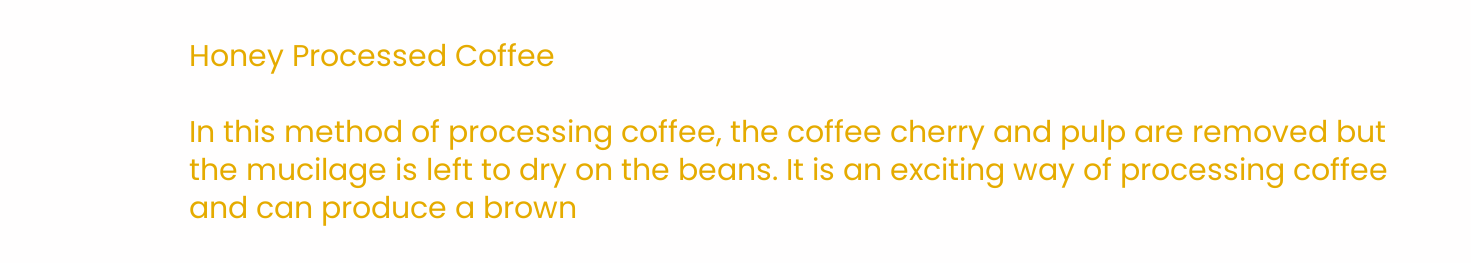Honey Processed Coffee

In this method of processing coffee, the coffee cherry and pulp are removed but the mucilage is left to dry on the beans. It is an exciting way of processing coffee and can produce a brown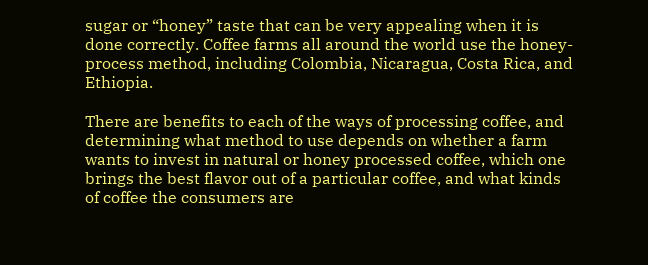sugar or “honey” taste that can be very appealing when it is done correctly. Coffee farms all around the world use the honey-process method, including Colombia, Nicaragua, Costa Rica, and Ethiopia.

There are benefits to each of the ways of processing coffee, and determining what method to use depends on whether a farm wants to invest in natural or honey processed coffee, which one brings the best flavor out of a particular coffee, and what kinds of coffee the consumers are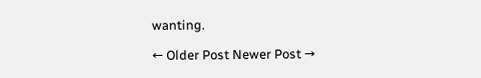wanting.

← Older Post Newer Post →